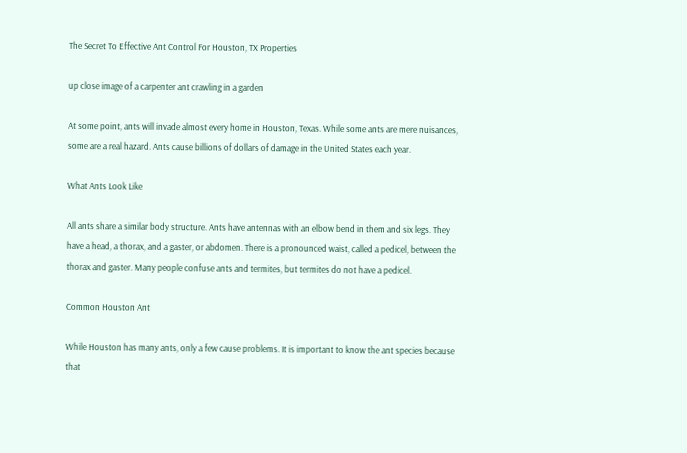The Secret To Effective Ant Control For Houston, TX Properties

up close image of a carpenter ant crawling in a garden

At some point, ants will invade almost every home in Houston, Texas. While some ants are mere nuisances, some are a real hazard. Ants cause billions of dollars of damage in the United States each year.

What Ants Look Like

All ants share a similar body structure. Ants have antennas with an elbow bend in them and six legs. They have a head, a thorax, and a gaster, or abdomen. There is a pronounced waist, called a pedicel, between the thorax and gaster. Many people confuse ants and termites, but termites do not have a pedicel.

Common Houston Ant

While Houston has many ants, only a few cause problems. It is important to know the ant species because that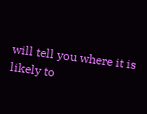will tell you where it is likely to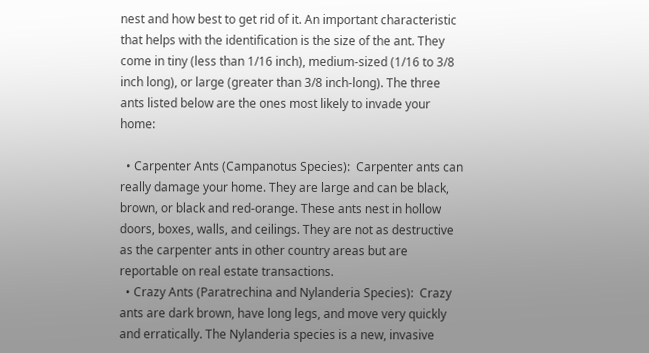nest and how best to get rid of it. An important characteristic that helps with the identification is the size of the ant. They come in tiny (less than 1/16 inch), medium-sized (1/16 to 3/8 inch long), or large (greater than 3/8 inch-long). The three ants listed below are the ones most likely to invade your home:

  • Carpenter Ants (Campanotus Species):  Carpenter ants can really damage your home. They are large and can be black, brown, or black and red-orange. These ants nest in hollow doors, boxes, walls, and ceilings. They are not as destructive as the carpenter ants in other country areas but are reportable on real estate transactions.
  • Crazy Ants (Paratrechina and Nylanderia Species):  Crazy ants are dark brown, have long legs, and move very quickly and erratically. The Nylanderia species is a new, invasive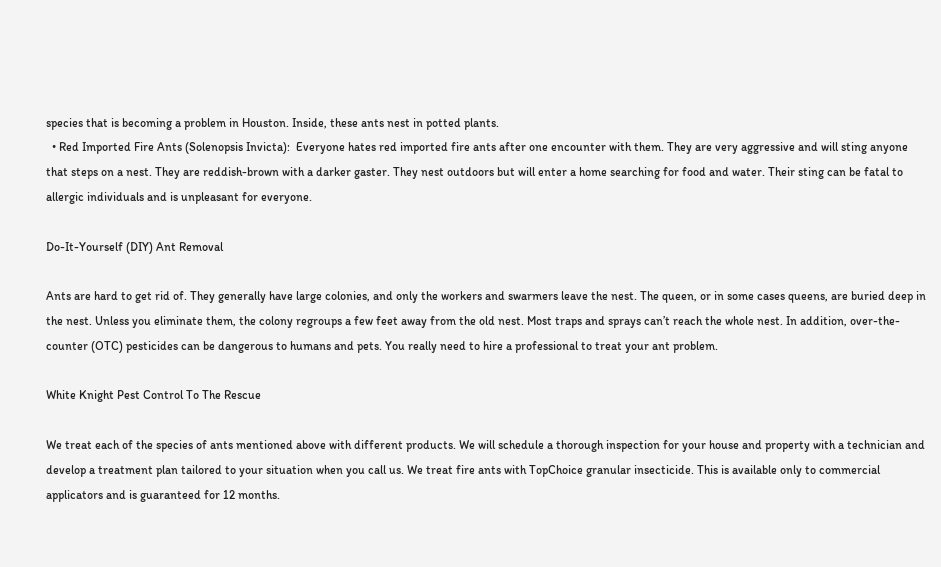species that is becoming a problem in Houston. Inside, these ants nest in potted plants.
  • Red Imported Fire Ants (Solenopsis Invicta):  Everyone hates red imported fire ants after one encounter with them. They are very aggressive and will sting anyone that steps on a nest. They are reddish-brown with a darker gaster. They nest outdoors but will enter a home searching for food and water. Their sting can be fatal to allergic individuals and is unpleasant for everyone.

Do-It-Yourself (DIY) Ant Removal

Ants are hard to get rid of. They generally have large colonies, and only the workers and swarmers leave the nest. The queen, or in some cases queens, are buried deep in the nest. Unless you eliminate them, the colony regroups a few feet away from the old nest. Most traps and sprays can’t reach the whole nest. In addition, over-the-counter (OTC) pesticides can be dangerous to humans and pets. You really need to hire a professional to treat your ant problem.

White Knight Pest Control To The Rescue

We treat each of the species of ants mentioned above with different products. We will schedule a thorough inspection for your house and property with a technician and develop a treatment plan tailored to your situation when you call us. We treat fire ants with TopChoice granular insecticide. This is available only to commercial applicators and is guaranteed for 12 months.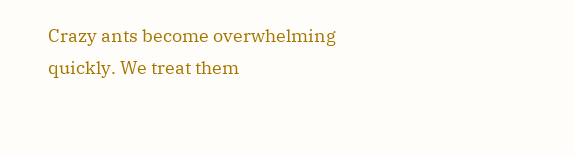Crazy ants become overwhelming quickly. We treat them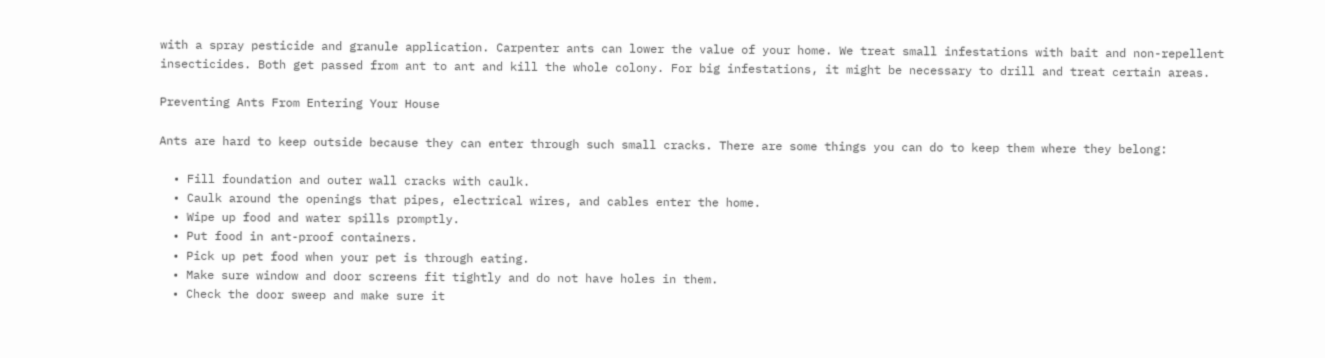with a spray pesticide and granule application. Carpenter ants can lower the value of your home. We treat small infestations with bait and non-repellent insecticides. Both get passed from ant to ant and kill the whole colony. For big infestations, it might be necessary to drill and treat certain areas.

Preventing Ants From Entering Your House

Ants are hard to keep outside because they can enter through such small cracks. There are some things you can do to keep them where they belong:

  • Fill foundation and outer wall cracks with caulk.
  • Caulk around the openings that pipes, electrical wires, and cables enter the home.
  • Wipe up food and water spills promptly.
  • Put food in ant-proof containers.
  • Pick up pet food when your pet is through eating.
  • Make sure window and door screens fit tightly and do not have holes in them.
  • Check the door sweep and make sure it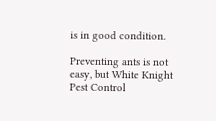is in good condition.

Preventing ants is not easy, but White Knight Pest Control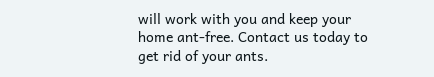will work with you and keep your home ant-free. Contact us today to get rid of your ants.